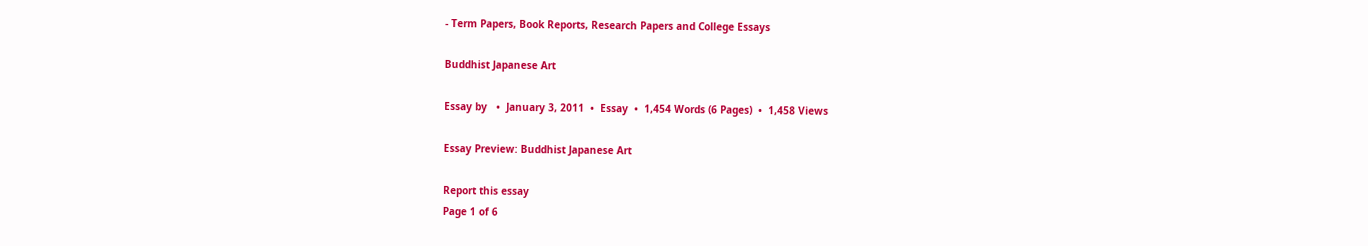- Term Papers, Book Reports, Research Papers and College Essays

Buddhist Japanese Art

Essay by   •  January 3, 2011  •  Essay  •  1,454 Words (6 Pages)  •  1,458 Views

Essay Preview: Buddhist Japanese Art

Report this essay
Page 1 of 6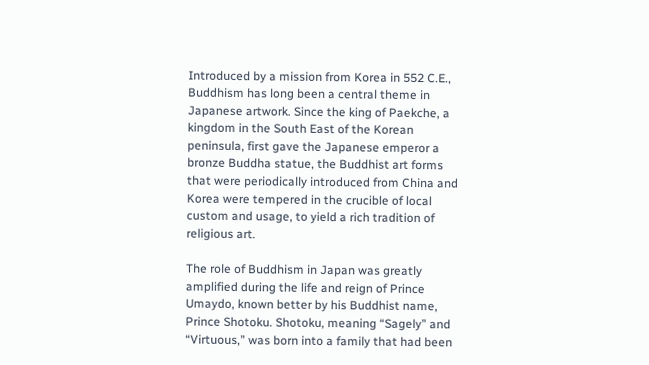Introduced by a mission from Korea in 552 C.E., Buddhism has long been a central theme in Japanese artwork. Since the king of Paekche, a kingdom in the South East of the Korean peninsula, first gave the Japanese emperor a bronze Buddha statue, the Buddhist art forms that were periodically introduced from China and Korea were tempered in the crucible of local custom and usage, to yield a rich tradition of religious art.

The role of Buddhism in Japan was greatly amplified during the life and reign of Prince Umaydo, known better by his Buddhist name, Prince Shotoku. Shotoku, meaning “Sagely” and “Virtuous,” was born into a family that had been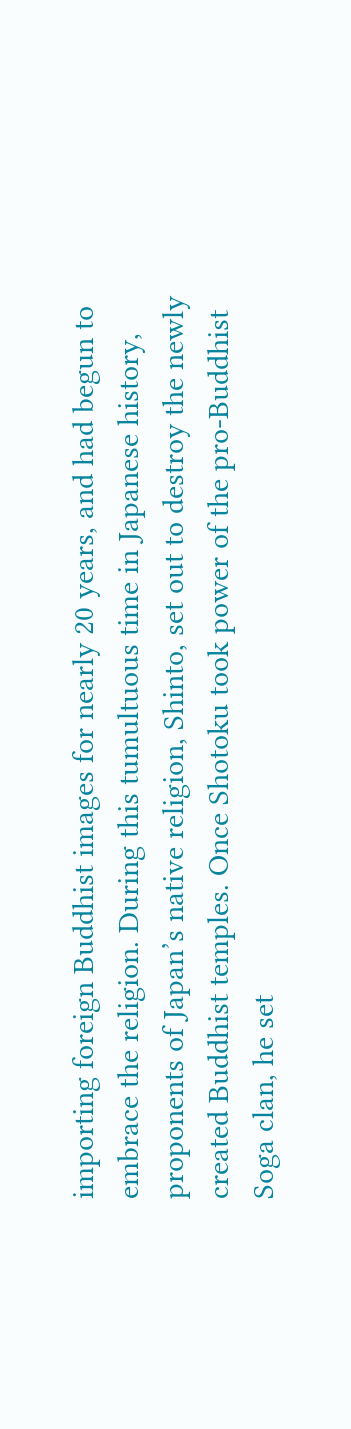importing foreign Buddhist images for nearly 20 years, and had begun to embrace the religion. During this tumultuous time in Japanese history, proponents of Japan’s native religion, Shinto, set out to destroy the newly created Buddhist temples. Once Shotoku took power of the pro-Buddhist Soga clan, he set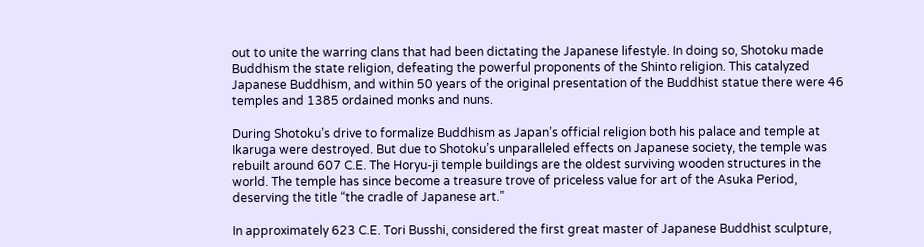out to unite the warring clans that had been dictating the Japanese lifestyle. In doing so, Shotoku made Buddhism the state religion, defeating the powerful proponents of the Shinto religion. This catalyzed Japanese Buddhism, and within 50 years of the original presentation of the Buddhist statue there were 46 temples and 1385 ordained monks and nuns.

During Shotoku’s drive to formalize Buddhism as Japan’s official religion both his palace and temple at Ikaruga were destroyed. But due to Shotoku’s unparalleled effects on Japanese society, the temple was rebuilt around 607 C.E. The Horyu-ji temple buildings are the oldest surviving wooden structures in the world. The temple has since become a treasure trove of priceless value for art of the Asuka Period, deserving the title “the cradle of Japanese art.”

In approximately 623 C.E. Tori Busshi, considered the first great master of Japanese Buddhist sculpture,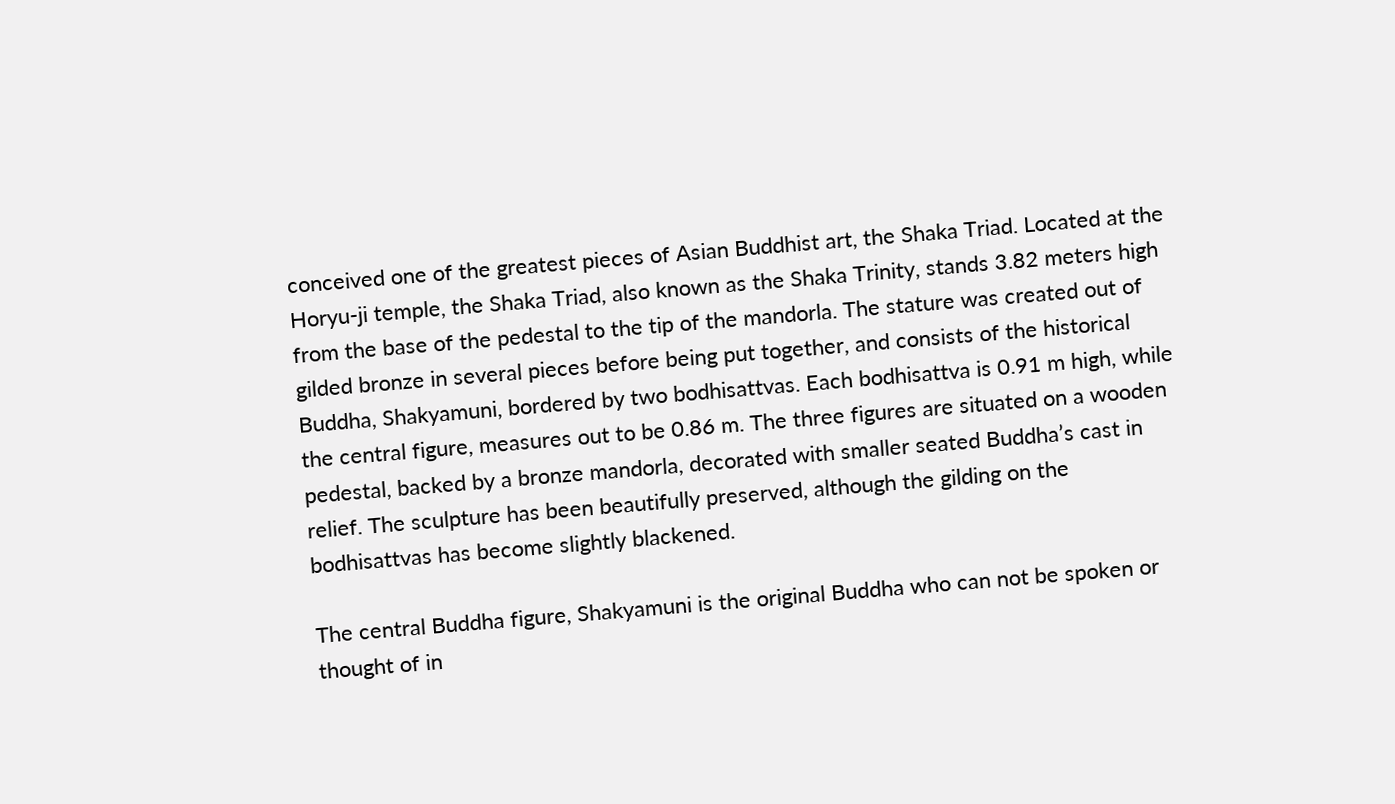conceived one of the greatest pieces of Asian Buddhist art, the Shaka Triad. Located at the Horyu-ji temple, the Shaka Triad, also known as the Shaka Trinity, stands 3.82 meters high from the base of the pedestal to the tip of the mandorla. The stature was created out of gilded bronze in several pieces before being put together, and consists of the historical Buddha, Shakyamuni, bordered by two bodhisattvas. Each bodhisattva is 0.91 m high, while the central figure, measures out to be 0.86 m. The three figures are situated on a wooden pedestal, backed by a bronze mandorla, decorated with smaller seated Buddha’s cast in relief. The sculpture has been beautifully preserved, although the gilding on the bodhisattvas has become slightly blackened.

The central Buddha figure, Shakyamuni is the original Buddha who can not be spoken or thought of in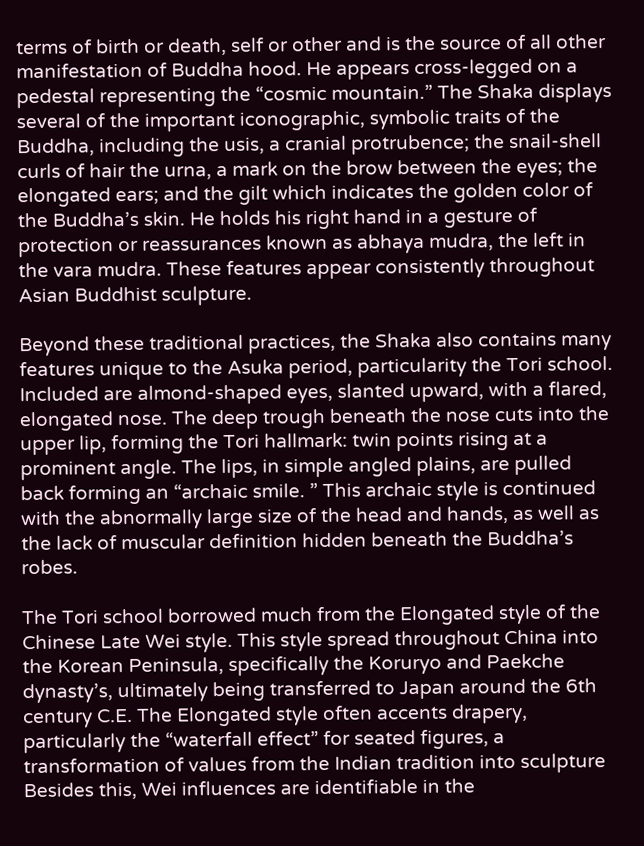terms of birth or death, self or other and is the source of all other manifestation of Buddha hood. He appears cross-legged on a pedestal representing the “cosmic mountain.” The Shaka displays several of the important iconographic, symbolic traits of the Buddha, including the usis, a cranial protrubence; the snail-shell curls of hair the urna, a mark on the brow between the eyes; the elongated ears; and the gilt which indicates the golden color of the Buddha’s skin. He holds his right hand in a gesture of protection or reassurances known as abhaya mudra, the left in the vara mudra. These features appear consistently throughout Asian Buddhist sculpture.

Beyond these traditional practices, the Shaka also contains many features unique to the Asuka period, particularity the Tori school. Included are almond-shaped eyes, slanted upward, with a flared, elongated nose. The deep trough beneath the nose cuts into the upper lip, forming the Tori hallmark: twin points rising at a prominent angle. The lips, in simple angled plains, are pulled back forming an “archaic smile. ” This archaic style is continued with the abnormally large size of the head and hands, as well as the lack of muscular definition hidden beneath the Buddha’s robes.

The Tori school borrowed much from the Elongated style of the Chinese Late Wei style. This style spread throughout China into the Korean Peninsula, specifically the Koruryo and Paekche dynasty’s, ultimately being transferred to Japan around the 6th century C.E. The Elongated style often accents drapery, particularly the “waterfall effect” for seated figures, a transformation of values from the Indian tradition into sculpture Besides this, Wei influences are identifiable in the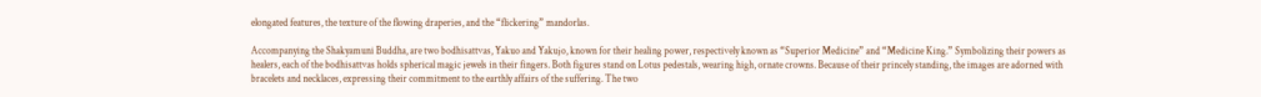elongated features, the texture of the flowing draperies, and the “flickering” mandorlas.

Accompanying the Shakyamuni Buddha, are two bodhisattvas, Yakuo and Yakujo, known for their healing power, respectively known as “Superior Medicine” and “Medicine King.” Symbolizing their powers as healers, each of the bodhisattvas holds spherical magic jewels in their fingers. Both figures stand on Lotus pedestals, wearing high, ornate crowns. Because of their princely standing, the images are adorned with bracelets and necklaces, expressing their commitment to the earthly affairs of the suffering. The two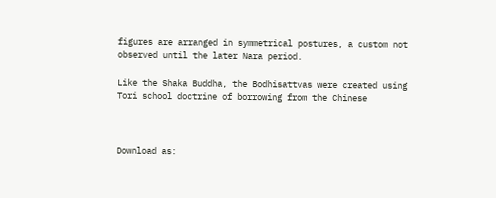figures are arranged in symmetrical postures, a custom not observed until the later Nara period.

Like the Shaka Buddha, the Bodhisattvas were created using Tori school doctrine of borrowing from the Chinese



Download as: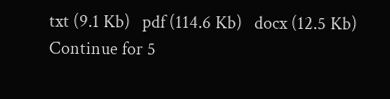txt (9.1 Kb)   pdf (114.6 Kb)   docx (12.5 Kb)
Continue for 5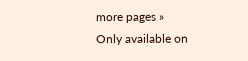more pages »
Only available on